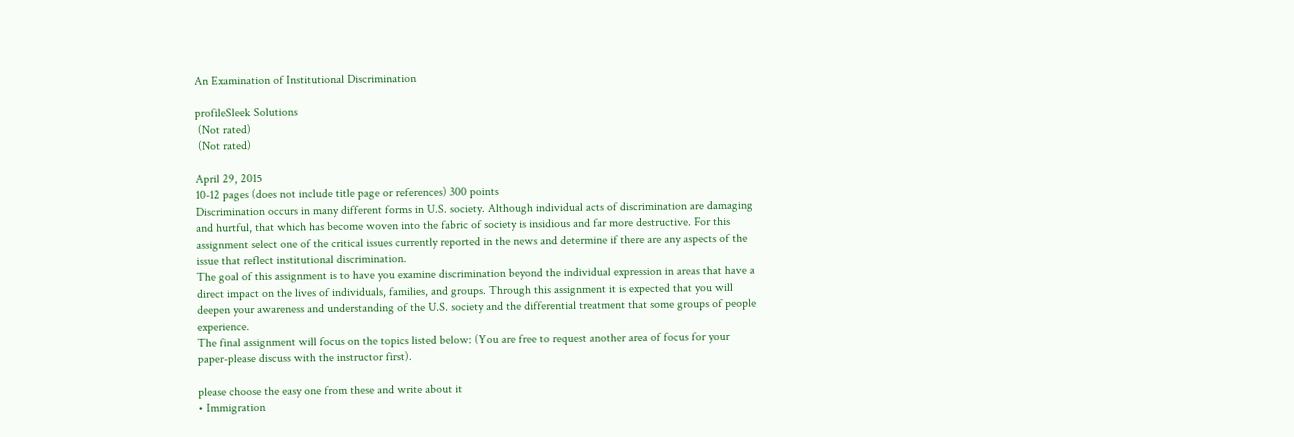An Examination of Institutional Discrimination

profileSleek Solutions
 (Not rated)
 (Not rated)

April 29, 2015
10-12 pages (does not include title page or references) 300 points
Discrimination occurs in many different forms in U.S. society. Although individual acts of discrimination are damaging and hurtful, that which has become woven into the fabric of society is insidious and far more destructive. For this assignment select one of the critical issues currently reported in the news and determine if there are any aspects of the issue that reflect institutional discrimination.
The goal of this assignment is to have you examine discrimination beyond the individual expression in areas that have a direct impact on the lives of individuals, families, and groups. Through this assignment it is expected that you will deepen your awareness and understanding of the U.S. society and the differential treatment that some groups of people experience.
The final assignment will focus on the topics listed below: (You are free to request another area of focus for your paper-please discuss with the instructor first).

please choose the easy one from these and write about it
• Immigration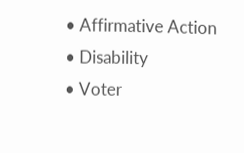• Affirmative Action
• Disability
• Voter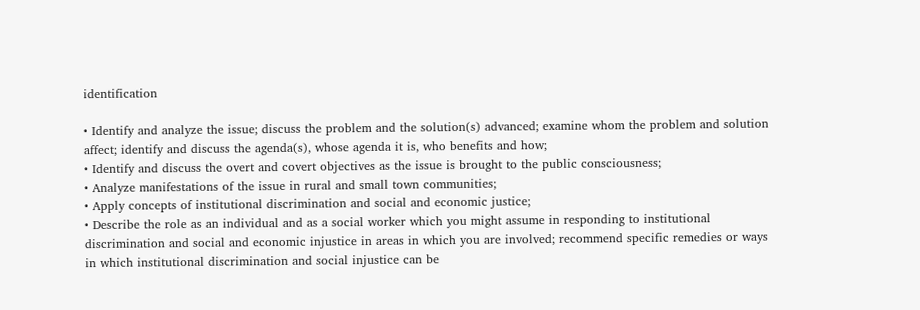identification

• Identify and analyze the issue; discuss the problem and the solution(s) advanced; examine whom the problem and solution affect; identify and discuss the agenda(s), whose agenda it is, who benefits and how;
• Identify and discuss the overt and covert objectives as the issue is brought to the public consciousness;
• Analyze manifestations of the issue in rural and small town communities;
• Apply concepts of institutional discrimination and social and economic justice;
• Describe the role as an individual and as a social worker which you might assume in responding to institutional discrimination and social and economic injustice in areas in which you are involved; recommend specific remedies or ways in which institutional discrimination and social injustice can be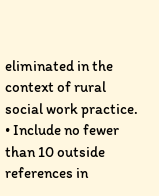eliminated in the context of rural social work practice.
• Include no fewer than 10 outside references in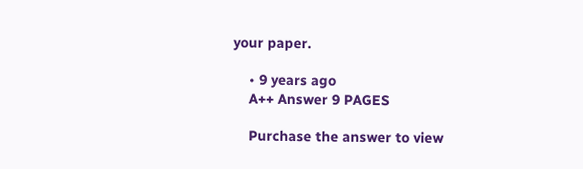your paper.

    • 9 years ago
    A++ Answer 9 PAGES

    Purchase the answer to view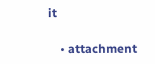it

    • attachment